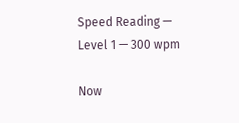Speed Reading — Level 1 — 300 wpm

Now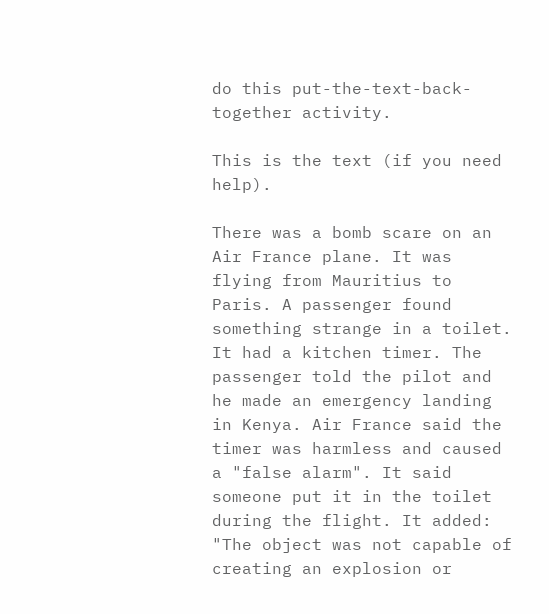do this put-the-text-back-together activity.

This is the text (if you need help).

There was a bomb scare on an Air France plane. It was flying from Mauritius to Paris. A passenger found something strange in a toilet. It had a kitchen timer. The passenger told the pilot and he made an emergency landing in Kenya. Air France said the timer was harmless and caused a "false alarm". It said someone put it in the toilet during the flight. It added: "The object was not capable of creating an explosion or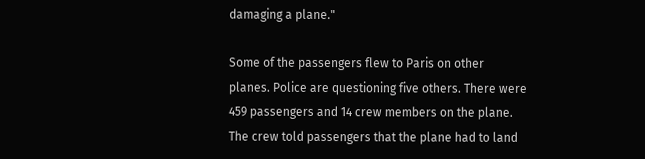damaging a plane."

Some of the passengers flew to Paris on other planes. Police are questioning five others. There were 459 passengers and 14 crew members on the plane. The crew told passengers that the plane had to land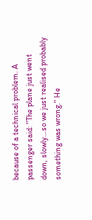because of a technical problem. A passenger said: "The plane just went down, slowly…so we just realised probably something was wrong." He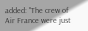added: "The crew of Air France were just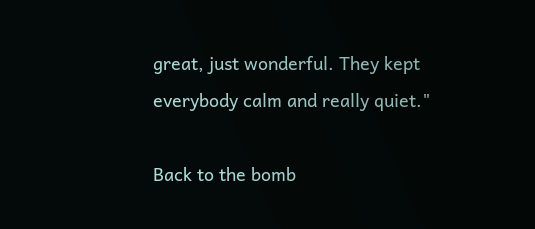great, just wonderful. They kept everybody calm and really quiet."

Back to the bomb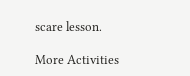scare lesson.

More Activities